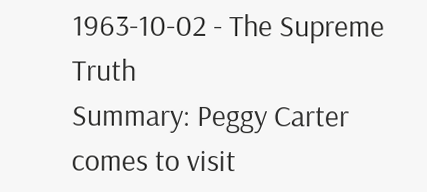1963-10-02 - The Supreme Truth
Summary: Peggy Carter comes to visit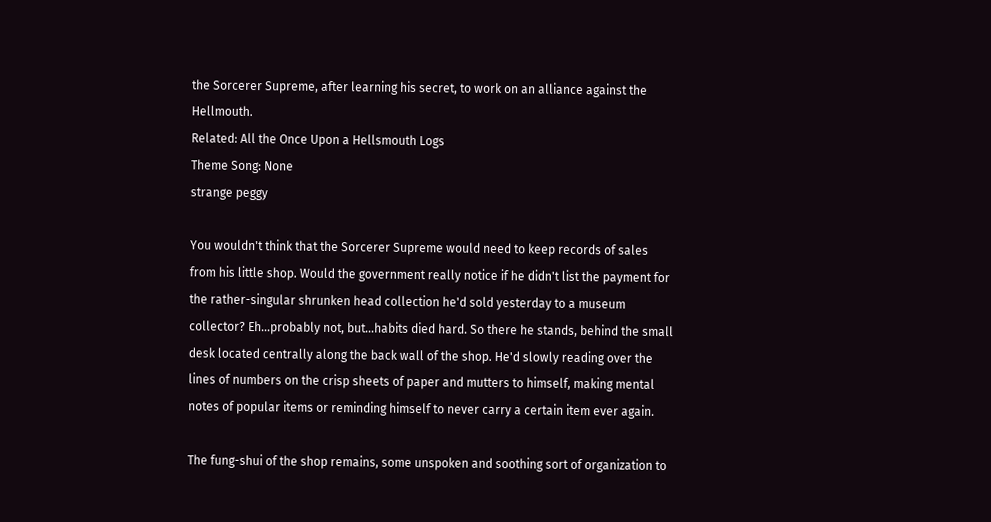the Sorcerer Supreme, after learning his secret, to work on an alliance against the Hellmouth.
Related: All the Once Upon a Hellsmouth Logs
Theme Song: None
strange peggy

You wouldn't think that the Sorcerer Supreme would need to keep records of sales from his little shop. Would the government really notice if he didn't list the payment for the rather-singular shrunken head collection he'd sold yesterday to a museum collector? Eh…probably not, but…habits died hard. So there he stands, behind the small desk located centrally along the back wall of the shop. He'd slowly reading over the lines of numbers on the crisp sheets of paper and mutters to himself, making mental notes of popular items or reminding himself to never carry a certain item ever again.

The fung-shui of the shop remains, some unspoken and soothing sort of organization to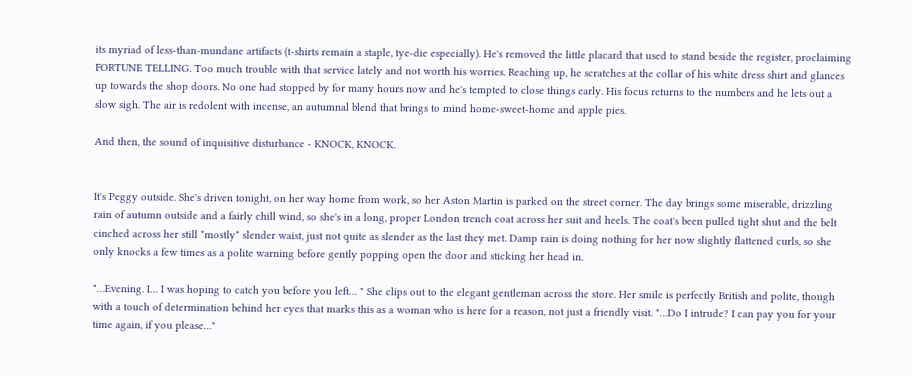its myriad of less-than-mundane artifacts (t-shirts remain a staple, tye-die especially). He's removed the little placard that used to stand beside the register, proclaiming FORTUNE TELLING. Too much trouble with that service lately and not worth his worries. Reaching up, he scratches at the collar of his white dress shirt and glances up towards the shop doors. No one had stopped by for many hours now and he's tempted to close things early. His focus returns to the numbers and he lets out a slow sigh. The air is redolent with incense, an autumnal blend that brings to mind home-sweet-home and apple pies.

And then, the sound of inquisitive disturbance - KNOCK, KNOCK.


It's Peggy outside. She's driven tonight, on her way home from work, so her Aston Martin is parked on the street corner. The day brings some miserable, drizzling rain of autumn outside and a fairly chill wind, so she's in a long, proper London trench coat across her suit and heels. The coat's been pulled tight shut and the belt cinched across her still *mostly* slender waist, just not quite as slender as the last they met. Damp rain is doing nothing for her now slightly flattened curls, so she only knocks a few times as a polite warning before gently popping open the door and sticking her head in.

"…Evening. I… I was hoping to catch you before you left… " She clips out to the elegant gentleman across the store. Her smile is perfectly British and polite, though with a touch of determination behind her eyes that marks this as a woman who is here for a reason, not just a friendly visit. "…Do I intrude? I can pay you for your time again, if you please…"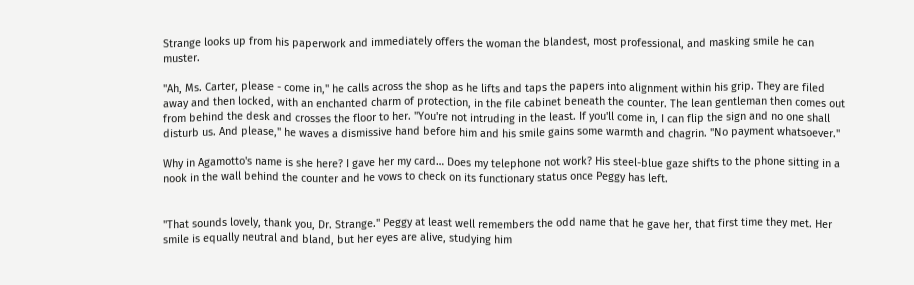Strange looks up from his paperwork and immediately offers the woman the blandest, most professional, and masking smile he can muster.

"Ah, Ms. Carter, please - come in," he calls across the shop as he lifts and taps the papers into alignment within his grip. They are filed away and then locked, with an enchanted charm of protection, in the file cabinet beneath the counter. The lean gentleman then comes out from behind the desk and crosses the floor to her. "You're not intruding in the least. If you'll come in, I can flip the sign and no one shall disturb us. And please," he waves a dismissive hand before him and his smile gains some warmth and chagrin. "No payment whatsoever."

Why in Agamotto's name is she here? I gave her my card… Does my telephone not work? His steel-blue gaze shifts to the phone sitting in a nook in the wall behind the counter and he vows to check on its functionary status once Peggy has left.


"That sounds lovely, thank you, Dr. Strange." Peggy at least well remembers the odd name that he gave her, that first time they met. Her smile is equally neutral and bland, but her eyes are alive, studying him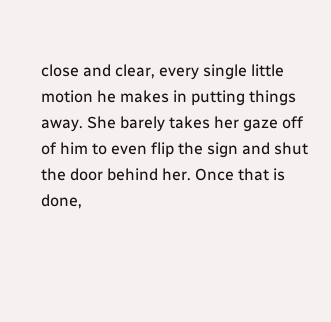close and clear, every single little motion he makes in putting things away. She barely takes her gaze off of him to even flip the sign and shut the door behind her. Once that is done,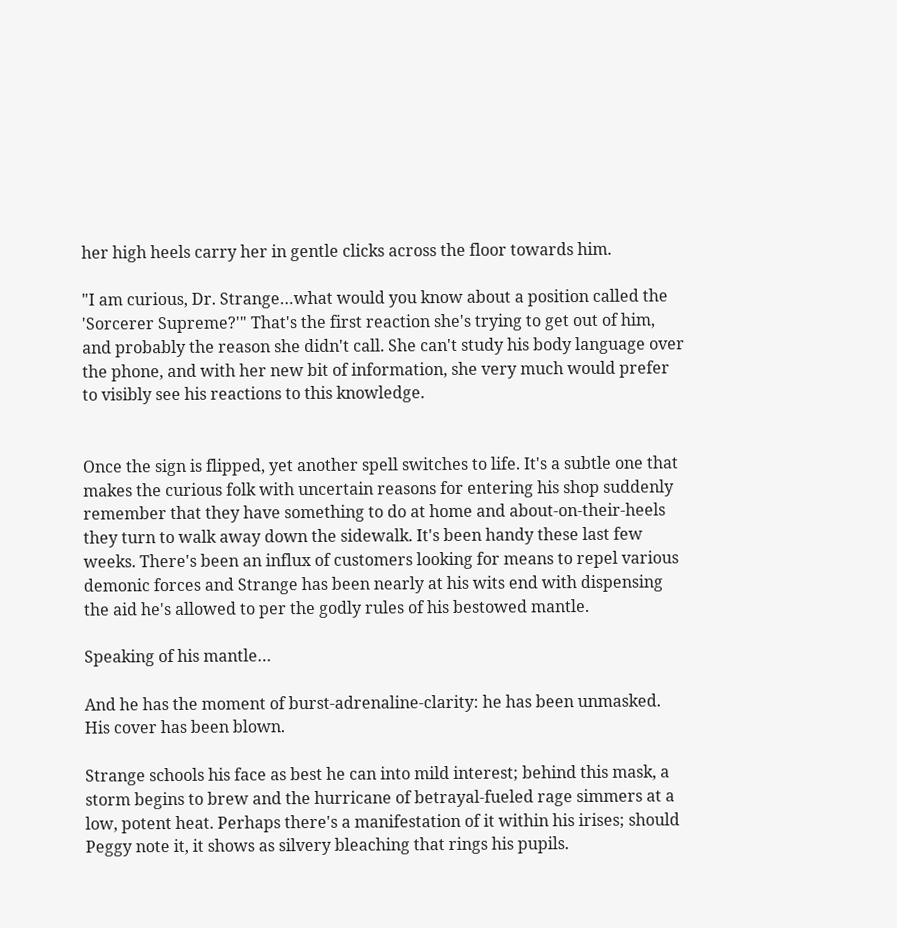her high heels carry her in gentle clicks across the floor towards him.

"I am curious, Dr. Strange…what would you know about a position called the 'Sorcerer Supreme?'" That's the first reaction she's trying to get out of him, and probably the reason she didn't call. She can't study his body language over the phone, and with her new bit of information, she very much would prefer to visibly see his reactions to this knowledge.


Once the sign is flipped, yet another spell switches to life. It's a subtle one that makes the curious folk with uncertain reasons for entering his shop suddenly remember that they have something to do at home and about-on-their-heels they turn to walk away down the sidewalk. It's been handy these last few weeks. There's been an influx of customers looking for means to repel various demonic forces and Strange has been nearly at his wits end with dispensing the aid he's allowed to per the godly rules of his bestowed mantle.

Speaking of his mantle…

And he has the moment of burst-adrenaline-clarity: he has been unmasked. His cover has been blown.

Strange schools his face as best he can into mild interest; behind this mask, a storm begins to brew and the hurricane of betrayal-fueled rage simmers at a low, potent heat. Perhaps there's a manifestation of it within his irises; should Peggy note it, it shows as silvery bleaching that rings his pupils.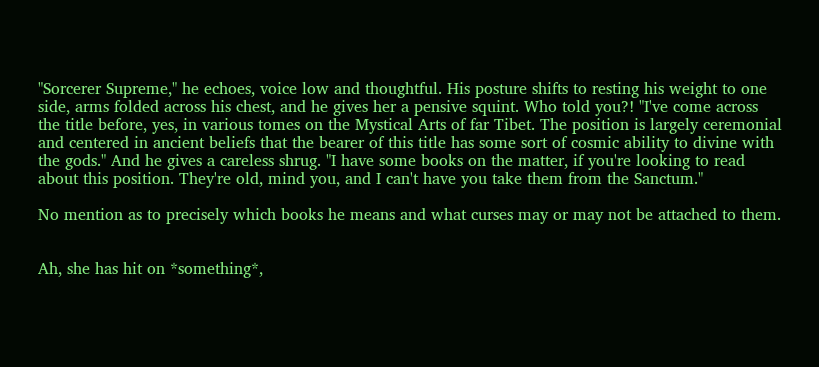"Sorcerer Supreme," he echoes, voice low and thoughtful. His posture shifts to resting his weight to one side, arms folded across his chest, and he gives her a pensive squint. Who told you?! "I've come across the title before, yes, in various tomes on the Mystical Arts of far Tibet. The position is largely ceremonial and centered in ancient beliefs that the bearer of this title has some sort of cosmic ability to divine with the gods." And he gives a careless shrug. "I have some books on the matter, if you're looking to read about this position. They're old, mind you, and I can't have you take them from the Sanctum."

No mention as to precisely which books he means and what curses may or may not be attached to them.


Ah, she has hit on *something*,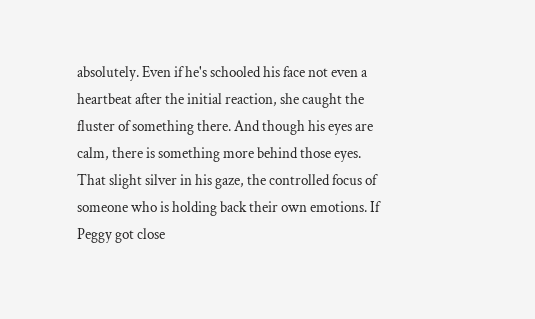absolutely. Even if he's schooled his face not even a heartbeat after the initial reaction, she caught the fluster of something there. And though his eyes are calm, there is something more behind those eyes. That slight silver in his gaze, the controlled focus of someone who is holding back their own emotions. If Peggy got close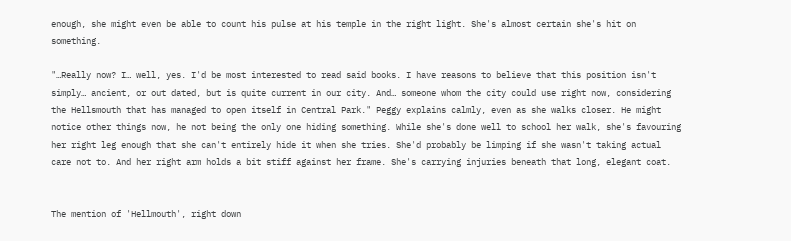enough, she might even be able to count his pulse at his temple in the right light. She's almost certain she's hit on something.

"…Really now? I… well, yes. I'd be most interested to read said books. I have reasons to believe that this position isn't simply… ancient, or out dated, but is quite current in our city. And… someone whom the city could use right now, considering the Hellsmouth that has managed to open itself in Central Park." Peggy explains calmly, even as she walks closer. He might notice other things now, he not being the only one hiding something. While she's done well to school her walk, she's favouring her right leg enough that she can't entirely hide it when she tries. She'd probably be limping if she wasn't taking actual care not to. And her right arm holds a bit stiff against her frame. She's carrying injuries beneath that long, elegant coat.


The mention of 'Hellmouth', right down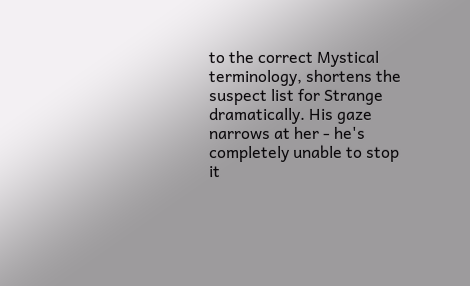to the correct Mystical terminology, shortens the suspect list for Strange dramatically. His gaze narrows at her - he's completely unable to stop it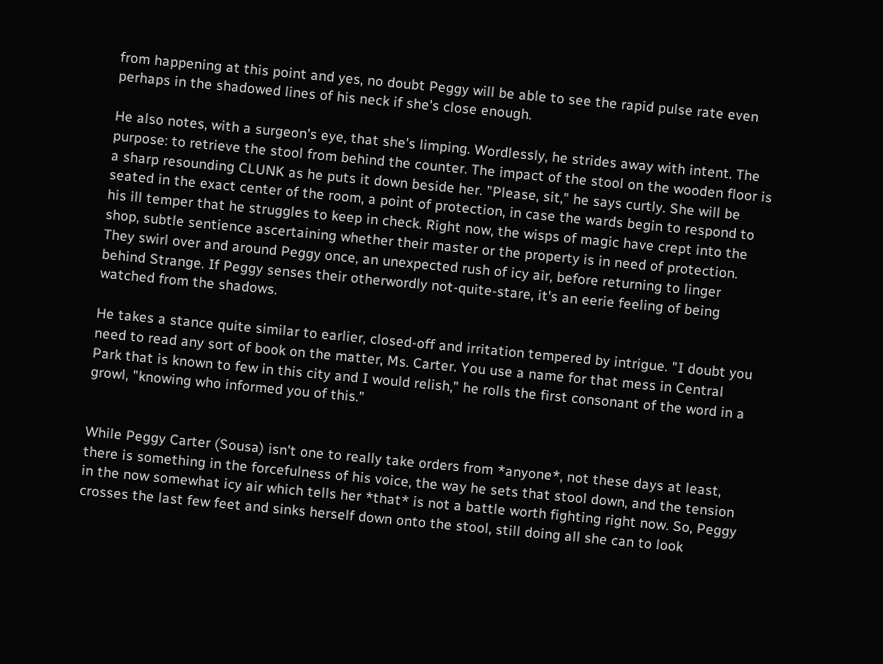from happening at this point and yes, no doubt Peggy will be able to see the rapid pulse rate even perhaps in the shadowed lines of his neck if she's close enough.

He also notes, with a surgeon's eye, that she's limping. Wordlessly, he strides away with intent. The purpose: to retrieve the stool from behind the counter. The impact of the stool on the wooden floor is a sharp resounding CLUNK as he puts it down beside her. "Please, sit," he says curtly. She will be seated in the exact center of the room, a point of protection, in case the wards begin to respond to his ill temper that he struggles to keep in check. Right now, the wisps of magic have crept into the shop, subtle sentience ascertaining whether their master or the property is in need of protection. They swirl over and around Peggy once, an unexpected rush of icy air, before returning to linger behind Strange. If Peggy senses their otherwordly not-quite-stare, it's an eerie feeling of being watched from the shadows.

He takes a stance quite similar to earlier, closed-off and irritation tempered by intrigue. "I doubt you need to read any sort of book on the matter, Ms. Carter. You use a name for that mess in Central Park that is known to few in this city and I would relish," he rolls the first consonant of the word in a growl, "knowing who informed you of this."


While Peggy Carter (Sousa) isn't one to really take orders from *anyone*, not these days at least, there is something in the forcefulness of his voice, the way he sets that stool down, and the tension in the now somewhat icy air which tells her *that* is not a battle worth fighting right now. So, Peggy crosses the last few feet and sinks herself down onto the stool, still doing all she can to look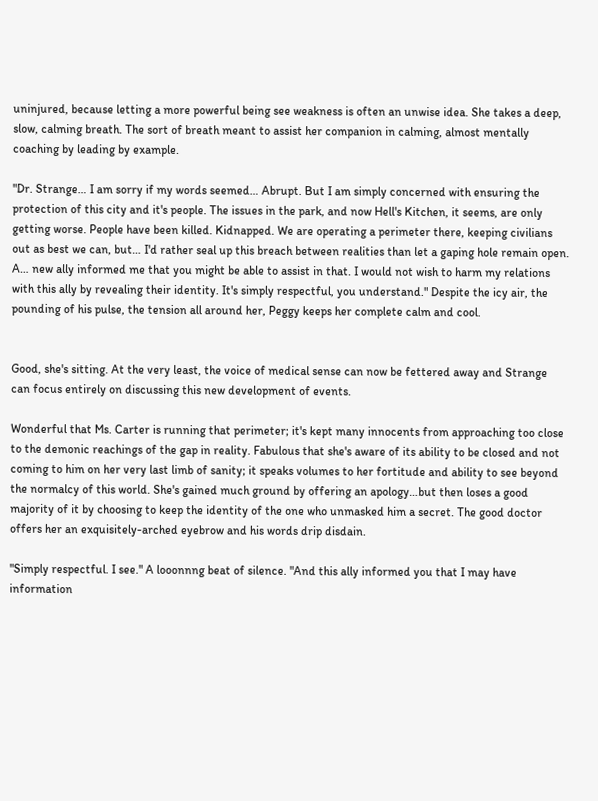uninjured, because letting a more powerful being see weakness is often an unwise idea. She takes a deep, slow, calming breath. The sort of breath meant to assist her companion in calming, almost mentally coaching by leading by example.

"Dr. Strange… I am sorry if my words seemed… Abrupt. But I am simply concerned with ensuring the protection of this city and it's people. The issues in the park, and now Hell's Kitchen, it seems, are only getting worse. People have been killed. Kidnapped. We are operating a perimeter there, keeping civilians out as best we can, but… I'd rather seal up this breach between realities than let a gaping hole remain open. A… new ally informed me that you might be able to assist in that. I would not wish to harm my relations with this ally by revealing their identity. It's simply respectful, you understand." Despite the icy air, the pounding of his pulse, the tension all around her, Peggy keeps her complete calm and cool.


Good, she's sitting. At the very least, the voice of medical sense can now be fettered away and Strange can focus entirely on discussing this new development of events.

Wonderful that Ms. Carter is running that perimeter; it's kept many innocents from approaching too close to the demonic reachings of the gap in reality. Fabulous that she's aware of its ability to be closed and not coming to him on her very last limb of sanity; it speaks volumes to her fortitude and ability to see beyond the normalcy of this world. She's gained much ground by offering an apology…but then loses a good majority of it by choosing to keep the identity of the one who unmasked him a secret. The good doctor offers her an exquisitely-arched eyebrow and his words drip disdain.

"Simply respectful. I see." A looonnng beat of silence. "And this ally informed you that I may have information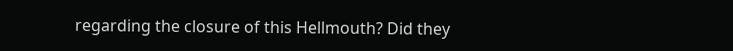regarding the closure of this Hellmouth? Did they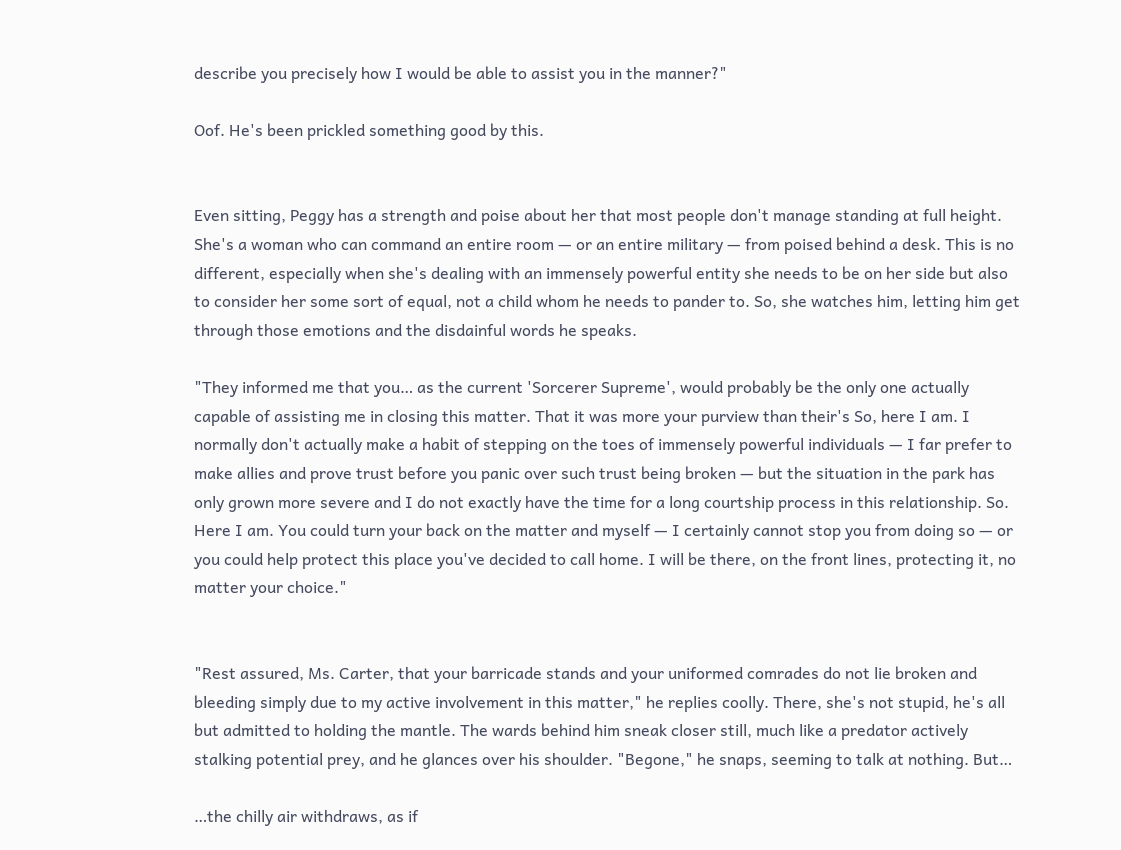describe you precisely how I would be able to assist you in the manner?"

Oof. He's been prickled something good by this.


Even sitting, Peggy has a strength and poise about her that most people don't manage standing at full height. She's a woman who can command an entire room — or an entire military — from poised behind a desk. This is no different, especially when she's dealing with an immensely powerful entity she needs to be on her side but also to consider her some sort of equal, not a child whom he needs to pander to. So, she watches him, letting him get through those emotions and the disdainful words he speaks.

"They informed me that you… as the current 'Sorcerer Supreme', would probably be the only one actually capable of assisting me in closing this matter. That it was more your purview than their's So, here I am. I normally don't actually make a habit of stepping on the toes of immensely powerful individuals — I far prefer to make allies and prove trust before you panic over such trust being broken — but the situation in the park has only grown more severe and I do not exactly have the time for a long courtship process in this relationship. So. Here I am. You could turn your back on the matter and myself — I certainly cannot stop you from doing so — or you could help protect this place you've decided to call home. I will be there, on the front lines, protecting it, no matter your choice."


"Rest assured, Ms. Carter, that your barricade stands and your uniformed comrades do not lie broken and bleeding simply due to my active involvement in this matter," he replies coolly. There, she's not stupid, he's all but admitted to holding the mantle. The wards behind him sneak closer still, much like a predator actively stalking potential prey, and he glances over his shoulder. "Begone," he snaps, seeming to talk at nothing. But…

…the chilly air withdraws, as if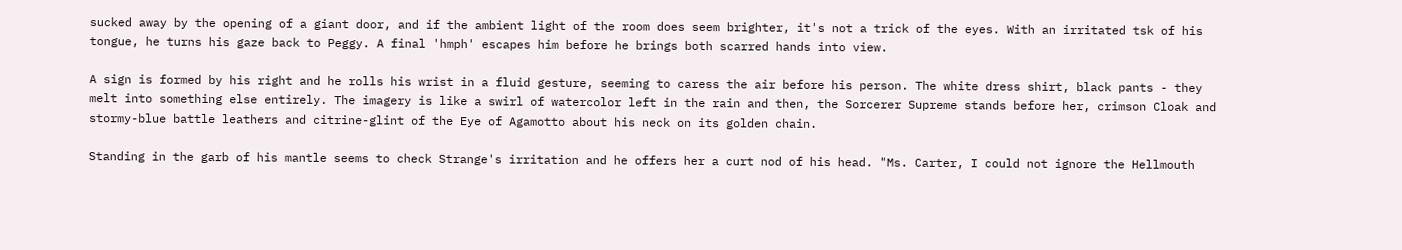sucked away by the opening of a giant door, and if the ambient light of the room does seem brighter, it's not a trick of the eyes. With an irritated tsk of his tongue, he turns his gaze back to Peggy. A final 'hmph' escapes him before he brings both scarred hands into view.

A sign is formed by his right and he rolls his wrist in a fluid gesture, seeming to caress the air before his person. The white dress shirt, black pants - they melt into something else entirely. The imagery is like a swirl of watercolor left in the rain and then, the Sorcerer Supreme stands before her, crimson Cloak and stormy-blue battle leathers and citrine-glint of the Eye of Agamotto about his neck on its golden chain.

Standing in the garb of his mantle seems to check Strange's irritation and he offers her a curt nod of his head. "Ms. Carter, I could not ignore the Hellmouth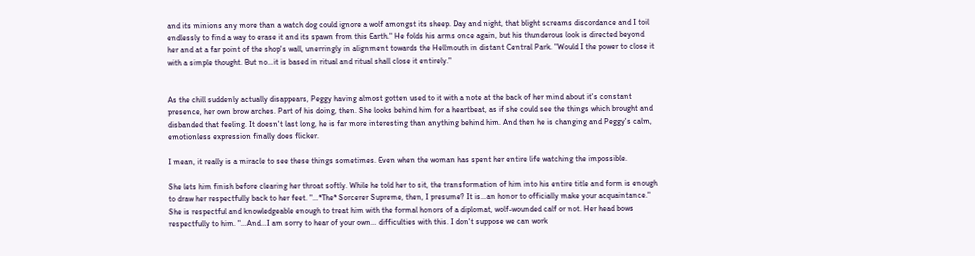and its minions any more than a watch dog could ignore a wolf amongst its sheep. Day and night, that blight screams discordance and I toil endlessly to find a way to erase it and its spawn from this Earth." He folds his arms once again, but his thunderous look is directed beyond her and at a far point of the shop's wall, unerringly in alignment towards the Hellmouth in distant Central Park. "Would I the power to close it with a simple thought. But no…it is based in ritual and ritual shall close it entirely."


As the chill suddenly actually disappears, Peggy having almost gotten used to it with a note at the back of her mind about it's constant presence, her own brow arches. Part of his doing, then. She looks behind him for a heartbeat, as if she could see the things which brought and disbanded that feeling. It doesn't last long, he is far more interesting than anything behind him. And then he is changing and Peggy's calm, emotionless expression finally does flicker.

I mean, it really is a miracle to see these things sometimes. Even when the woman has spent her entire life watching the impossible.

She lets him finish before clearing her throat softly. While he told her to sit, the transformation of him into his entire title and form is enough to draw her respectfully back to her feet. "…*The* Sorcerer Supreme, then, I presume? It is…an honor to officially make your acquaintance." She is respectful and knowledgeable enough to treat him with the formal honors of a diplomat, wolf-wounded calf or not. Her head bows respectfully to him. "…And…I am sorry to hear of your own… difficulties with this. I don't suppose we can work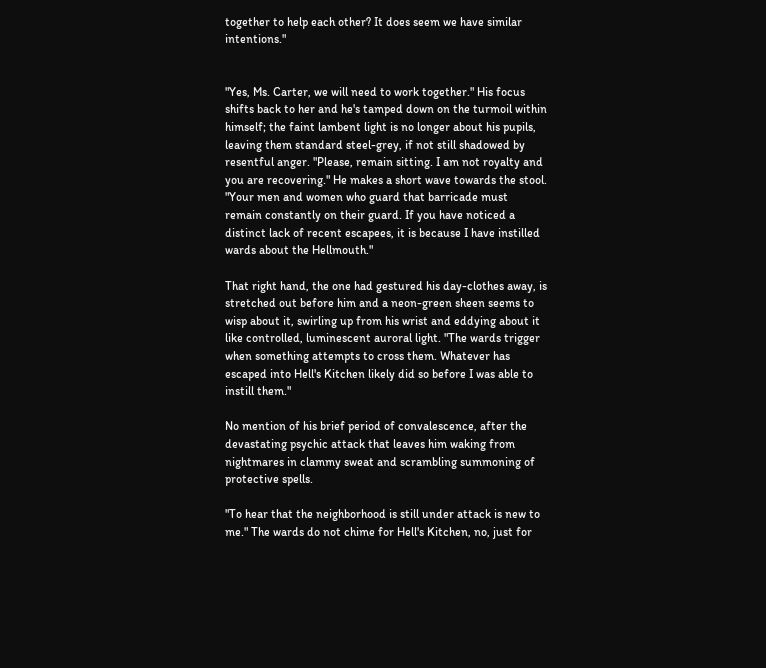together to help each other? It does seem we have similar intentions."


"Yes, Ms. Carter, we will need to work together." His focus shifts back to her and he's tamped down on the turmoil within himself; the faint lambent light is no longer about his pupils, leaving them standard steel-grey, if not still shadowed by resentful anger. "Please, remain sitting. I am not royalty and you are recovering." He makes a short wave towards the stool. "Your men and women who guard that barricade must remain constantly on their guard. If you have noticed a distinct lack of recent escapees, it is because I have instilled wards about the Hellmouth."

That right hand, the one had gestured his day-clothes away, is stretched out before him and a neon-green sheen seems to wisp about it, swirling up from his wrist and eddying about it like controlled, luminescent auroral light. "The wards trigger when something attempts to cross them. Whatever has escaped into Hell's Kitchen likely did so before I was able to instill them."

No mention of his brief period of convalescence, after the devastating psychic attack that leaves him waking from nightmares in clammy sweat and scrambling summoning of protective spells.

"To hear that the neighborhood is still under attack is new to me." The wards do not chime for Hell's Kitchen, no, just for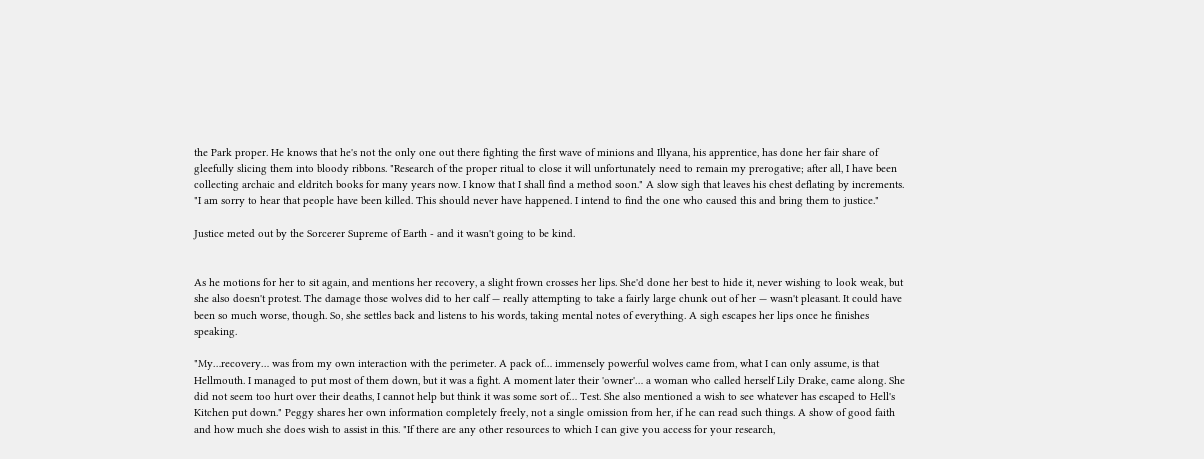the Park proper. He knows that he's not the only one out there fighting the first wave of minions and Illyana, his apprentice, has done her fair share of gleefully slicing them into bloody ribbons. "Research of the proper ritual to close it will unfortunately need to remain my prerogative; after all, I have been collecting archaic and eldritch books for many years now. I know that I shall find a method soon." A slow sigh that leaves his chest deflating by increments. "I am sorry to hear that people have been killed. This should never have happened. I intend to find the one who caused this and bring them to justice."

Justice meted out by the Sorcerer Supreme of Earth - and it wasn't going to be kind.


As he motions for her to sit again, and mentions her recovery, a slight frown crosses her lips. She'd done her best to hide it, never wishing to look weak, but she also doesn't protest. The damage those wolves did to her calf — really attempting to take a fairly large chunk out of her — wasn't pleasant. It could have been so much worse, though. So, she settles back and listens to his words, taking mental notes of everything. A sigh escapes her lips once he finishes speaking.

"My…recovery… was from my own interaction with the perimeter. A pack of… immensely powerful wolves came from, what I can only assume, is that Hellmouth. I managed to put most of them down, but it was a fight. A moment later their 'owner'… a woman who called herself Lily Drake, came along. She did not seem too hurt over their deaths, I cannot help but think it was some sort of… Test. She also mentioned a wish to see whatever has escaped to Hell's Kitchen put down." Peggy shares her own information completely freely, not a single omission from her, if he can read such things. A show of good faith and how much she does wish to assist in this. "If there are any other resources to which I can give you access for your research,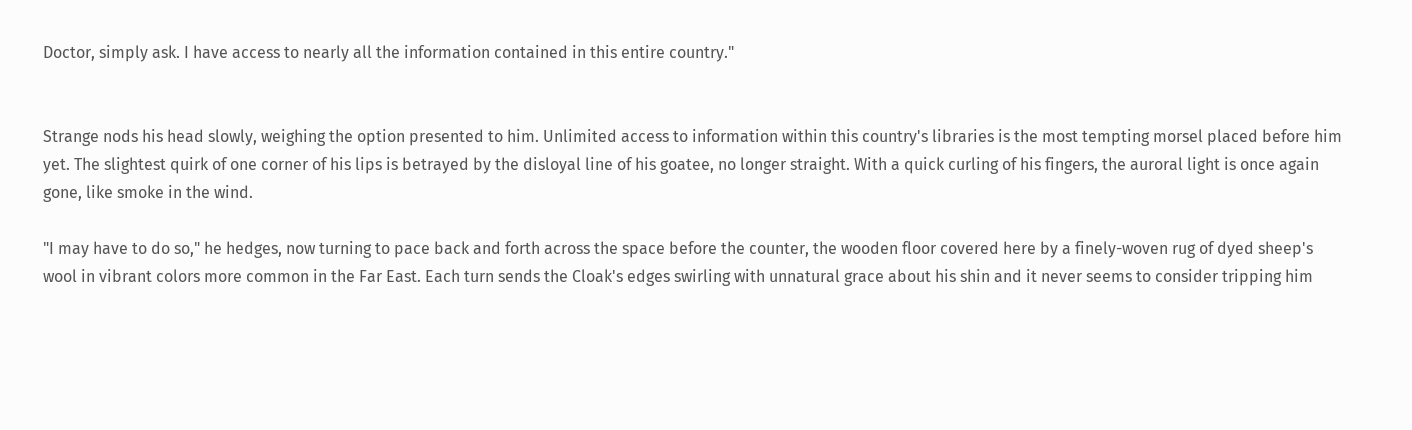Doctor, simply ask. I have access to nearly all the information contained in this entire country."


Strange nods his head slowly, weighing the option presented to him. Unlimited access to information within this country's libraries is the most tempting morsel placed before him yet. The slightest quirk of one corner of his lips is betrayed by the disloyal line of his goatee, no longer straight. With a quick curling of his fingers, the auroral light is once again gone, like smoke in the wind.

"I may have to do so," he hedges, now turning to pace back and forth across the space before the counter, the wooden floor covered here by a finely-woven rug of dyed sheep's wool in vibrant colors more common in the Far East. Each turn sends the Cloak's edges swirling with unnatural grace about his shin and it never seems to consider tripping him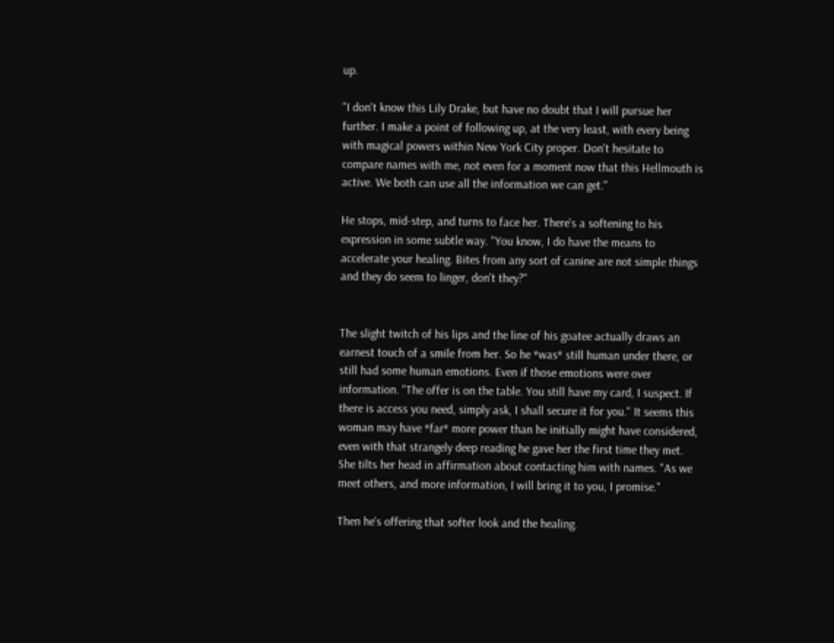up.

"I don't know this Lily Drake, but have no doubt that I will pursue her further. I make a point of following up, at the very least, with every being with magical powers within New York City proper. Don't hesitate to compare names with me, not even for a moment now that this Hellmouth is active. We both can use all the information we can get."

He stops, mid-step, and turns to face her. There's a softening to his expression in some subtle way. "You know, I do have the means to accelerate your healing. Bites from any sort of canine are not simple things and they do seem to linger, don't they?"


The slight twitch of his lips and the line of his goatee actually draws an earnest touch of a smile from her. So he *was* still human under there, or still had some human emotions. Even if those emotions were over information. "The offer is on the table. You still have my card, I suspect. If there is access you need, simply ask, I shall secure it for you." It seems this woman may have *far* more power than he initially might have considered, even with that strangely deep reading he gave her the first time they met. She tilts her head in affirmation about contacting him with names. "As we meet others, and more information, I will bring it to you, I promise."

Then he's offering that softer look and the healing.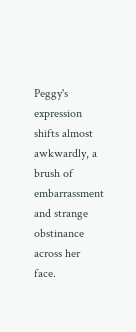Peggy's expression shifts almost awkwardly, a brush of embarrassment and strange obstinance across her face.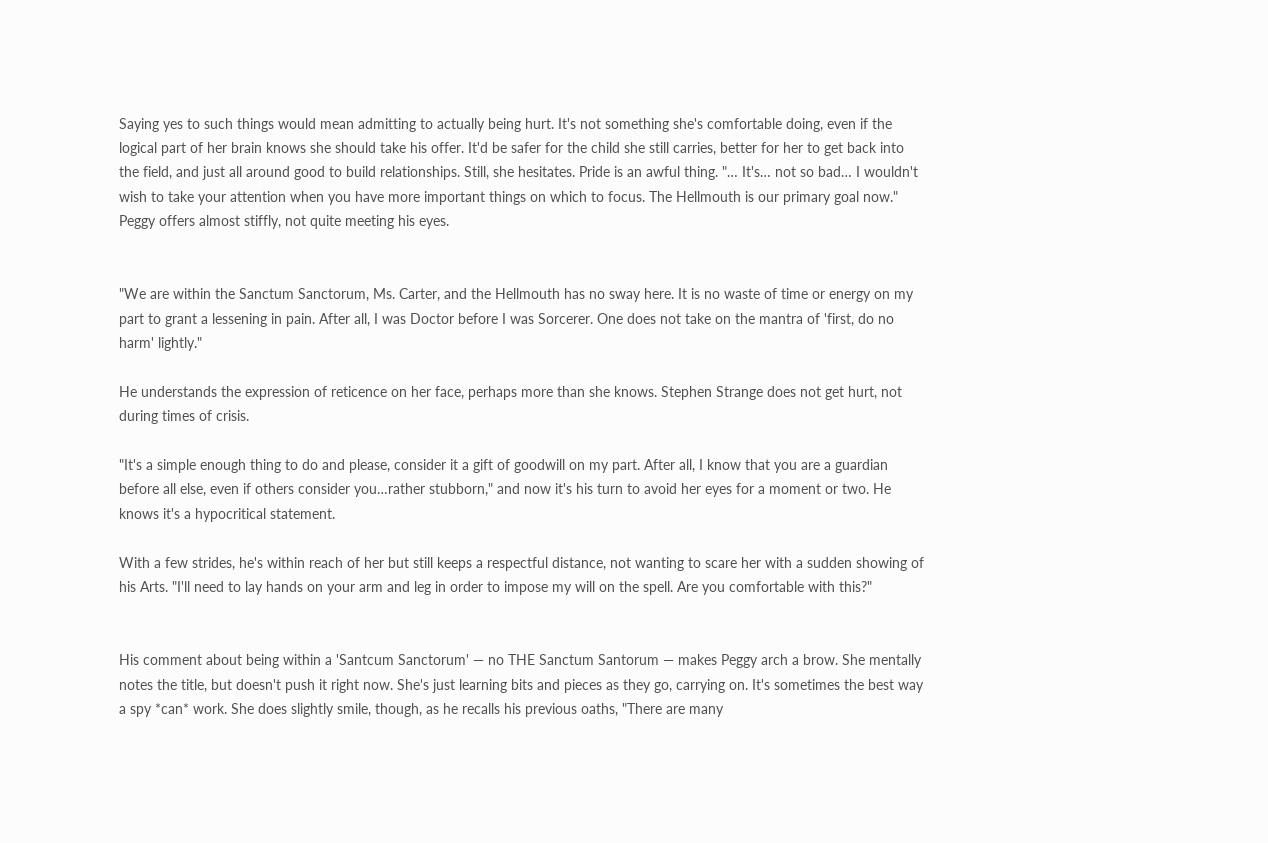Saying yes to such things would mean admitting to actually being hurt. It's not something she's comfortable doing, even if the logical part of her brain knows she should take his offer. It'd be safer for the child she still carries, better for her to get back into the field, and just all around good to build relationships. Still, she hesitates. Pride is an awful thing. "… It's… not so bad… I wouldn't wish to take your attention when you have more important things on which to focus. The Hellmouth is our primary goal now." Peggy offers almost stiffly, not quite meeting his eyes.


"We are within the Sanctum Sanctorum, Ms. Carter, and the Hellmouth has no sway here. It is no waste of time or energy on my part to grant a lessening in pain. After all, I was Doctor before I was Sorcerer. One does not take on the mantra of 'first, do no harm' lightly."

He understands the expression of reticence on her face, perhaps more than she knows. Stephen Strange does not get hurt, not during times of crisis.

"It's a simple enough thing to do and please, consider it a gift of goodwill on my part. After all, I know that you are a guardian before all else, even if others consider you…rather stubborn," and now it's his turn to avoid her eyes for a moment or two. He knows it's a hypocritical statement.

With a few strides, he's within reach of her but still keeps a respectful distance, not wanting to scare her with a sudden showing of his Arts. "I'll need to lay hands on your arm and leg in order to impose my will on the spell. Are you comfortable with this?"


His comment about being within a 'Santcum Sanctorum' — no THE Sanctum Santorum — makes Peggy arch a brow. She mentally notes the title, but doesn't push it right now. She's just learning bits and pieces as they go, carrying on. It's sometimes the best way a spy *can* work. She does slightly smile, though, as he recalls his previous oaths, "There are many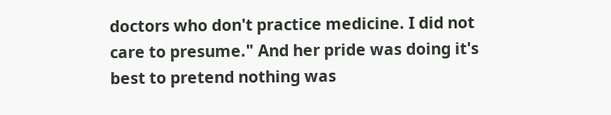doctors who don't practice medicine. I did not care to presume." And her pride was doing it's best to pretend nothing was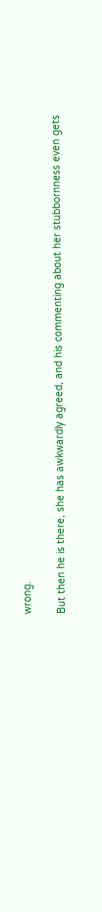wrong.

But then he is there, she has awkwardly agreed, and his commenting about her stubbornness even gets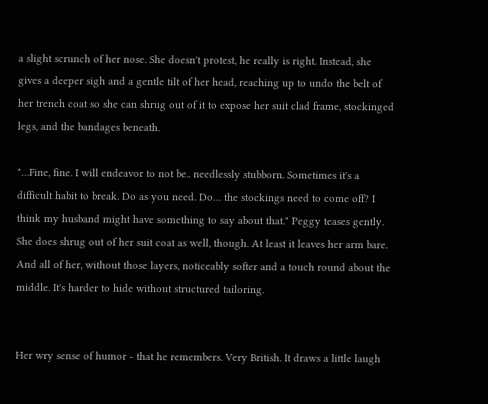a slight scrunch of her nose. She doesn't protest, he really is right. Instead, she gives a deeper sigh and a gentle tilt of her head, reaching up to undo the belt of her trench coat so she can shrug out of it to expose her suit clad frame, stockinged legs, and the bandages beneath.

"…Fine, fine. I will endeavor to not be.. needlessly stubborn. Sometimes it's a difficult habit to break. Do as you need. Do… the stockings need to come off? I think my husband might have something to say about that." Peggy teases gently. She does shrug out of her suit coat as well, though. At least it leaves her arm bare. And all of her, without those layers, noticeably softer and a touch round about the middle. It's harder to hide without structured tailoring.


Her wry sense of humor - that he remembers. Very British. It draws a little laugh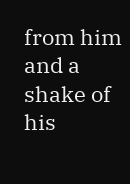from him and a shake of his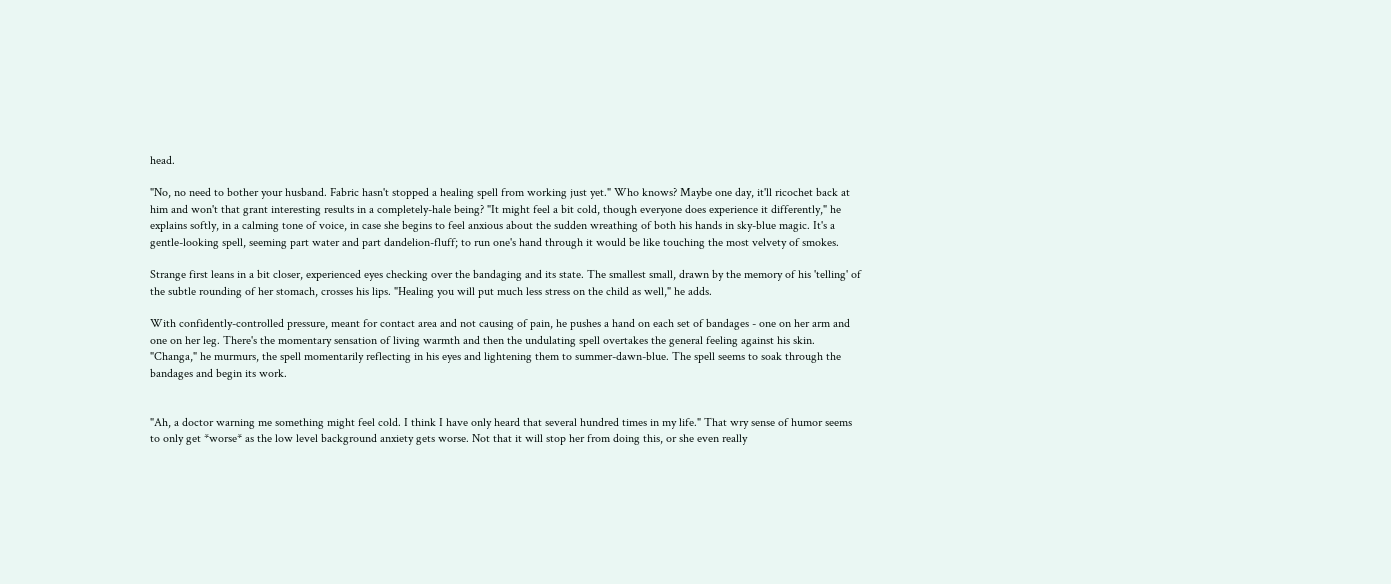head.

"No, no need to bother your husband. Fabric hasn't stopped a healing spell from working just yet." Who knows? Maybe one day, it'll ricochet back at him and won't that grant interesting results in a completely-hale being? "It might feel a bit cold, though everyone does experience it differently," he explains softly, in a calming tone of voice, in case she begins to feel anxious about the sudden wreathing of both his hands in sky-blue magic. It's a gentle-looking spell, seeming part water and part dandelion-fluff; to run one's hand through it would be like touching the most velvety of smokes.

Strange first leans in a bit closer, experienced eyes checking over the bandaging and its state. The smallest small, drawn by the memory of his 'telling' of the subtle rounding of her stomach, crosses his lips. "Healing you will put much less stress on the child as well," he adds.

With confidently-controlled pressure, meant for contact area and not causing of pain, he pushes a hand on each set of bandages - one on her arm and one on her leg. There's the momentary sensation of living warmth and then the undulating spell overtakes the general feeling against his skin. "Changa," he murmurs, the spell momentarily reflecting in his eyes and lightening them to summer-dawn-blue. The spell seems to soak through the bandages and begin its work.


"Ah, a doctor warning me something might feel cold. I think I have only heard that several hundred times in my life." That wry sense of humor seems to only get *worse* as the low level background anxiety gets worse. Not that it will stop her from doing this, or she even really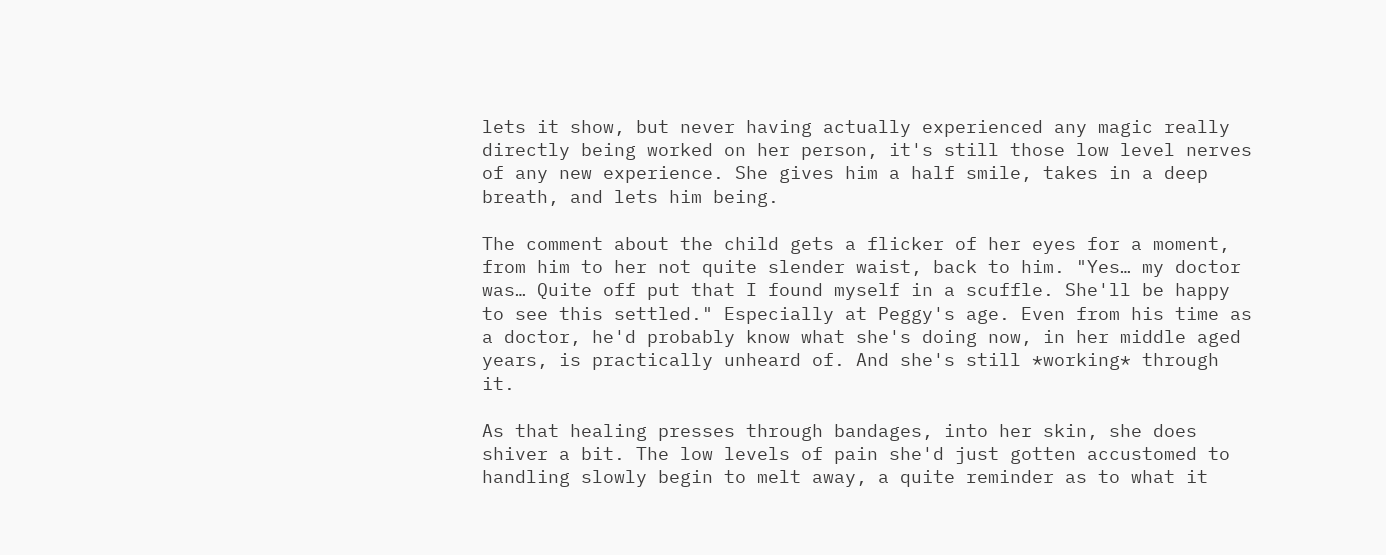lets it show, but never having actually experienced any magic really directly being worked on her person, it's still those low level nerves of any new experience. She gives him a half smile, takes in a deep breath, and lets him being.

The comment about the child gets a flicker of her eyes for a moment, from him to her not quite slender waist, back to him. "Yes… my doctor was… Quite off put that I found myself in a scuffle. She'll be happy to see this settled." Especially at Peggy's age. Even from his time as a doctor, he'd probably know what she's doing now, in her middle aged years, is practically unheard of. And she's still *working* through it.

As that healing presses through bandages, into her skin, she does shiver a bit. The low levels of pain she'd just gotten accustomed to handling slowly begin to melt away, a quite reminder as to what it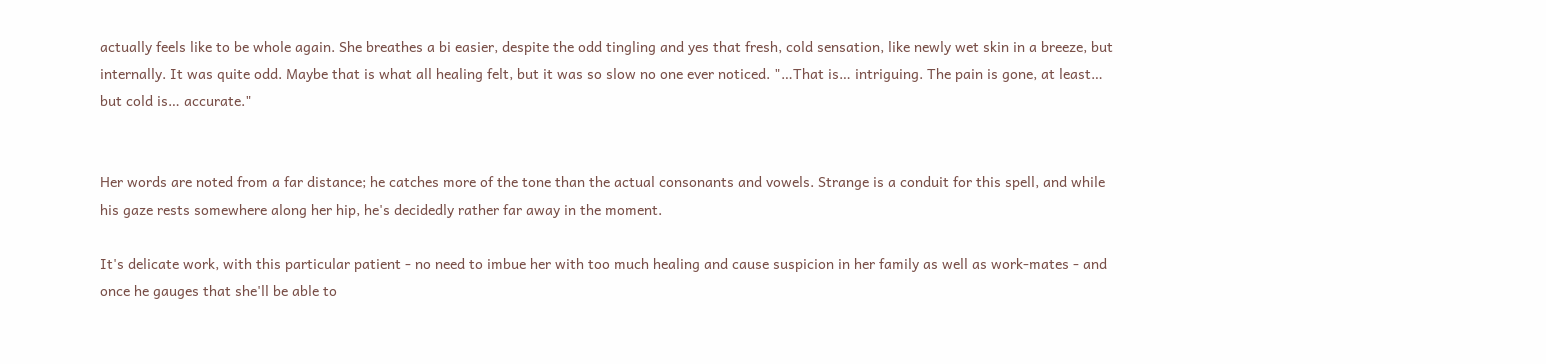actually feels like to be whole again. She breathes a bi easier, despite the odd tingling and yes that fresh, cold sensation, like newly wet skin in a breeze, but internally. It was quite odd. Maybe that is what all healing felt, but it was so slow no one ever noticed. "…That is… intriguing. The pain is gone, at least… but cold is… accurate."


Her words are noted from a far distance; he catches more of the tone than the actual consonants and vowels. Strange is a conduit for this spell, and while his gaze rests somewhere along her hip, he's decidedly rather far away in the moment.

It's delicate work, with this particular patient - no need to imbue her with too much healing and cause suspicion in her family as well as work-mates - and once he gauges that she'll be able to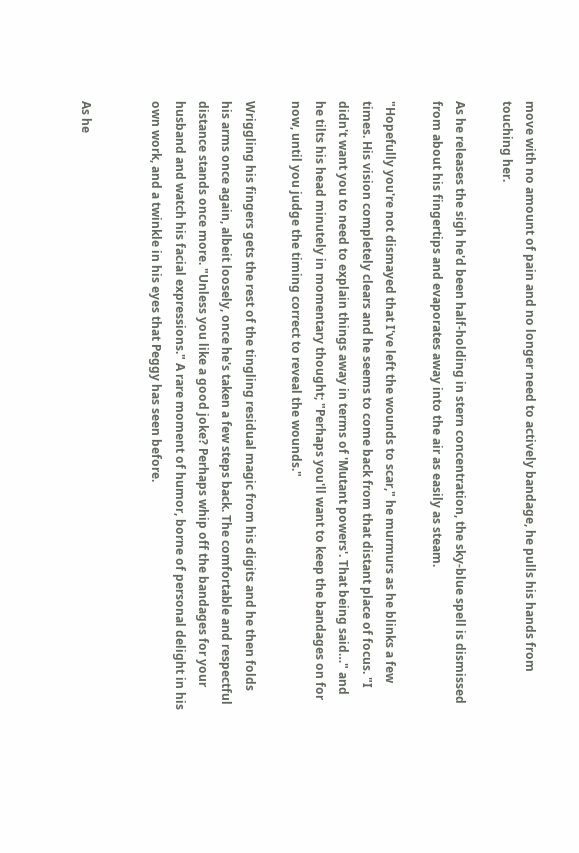move with no amount of pain and no longer need to actively bandage, he pulls his hands from touching her.

As he releases the sigh he'd been half-holding in stern concentration, the sky-blue spell is dismissed from about his fingertips and evaporates away into the air as easily as steam.

"Hopefully you're not dismayed that I've left the wounds to scar," he murmurs as he blinks a few times. His vision completely clears and he seems to come back from that distant place of focus. "I didn't want you to need to explain things away in terms of 'Mutant powers'. That being said…" and he tilts his head minutely in momentary thought; "Perhaps you'll want to keep the bandages on for now, until you judge the timing correct to reveal the wounds."

Wriggling his fingers gets the rest of the tingling residual magic from his digits and he then folds his arms once again, albeit loosely, once he's taken a few steps back. The comfortable and respectful distance stands once more. "Unless you like a good joke? Perhaps whip off the bandages for your husband and watch his facial expressions." A rare moment of humor, borne of personal delight in his own work, and a twinkle in his eyes that Peggy has seen before.


As he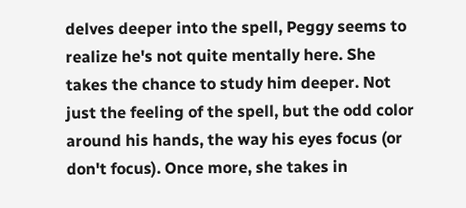delves deeper into the spell, Peggy seems to realize he's not quite mentally here. She takes the chance to study him deeper. Not just the feeling of the spell, but the odd color around his hands, the way his eyes focus (or don't focus). Once more, she takes in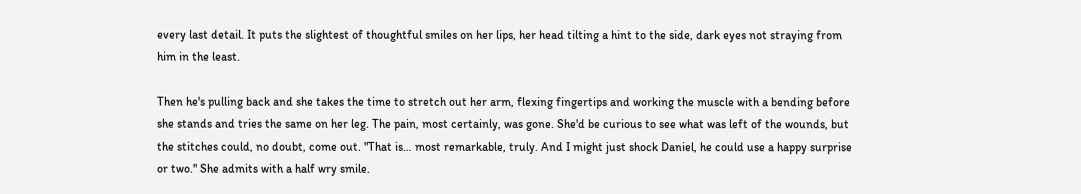every last detail. It puts the slightest of thoughtful smiles on her lips, her head tilting a hint to the side, dark eyes not straying from him in the least.

Then he's pulling back and she takes the time to stretch out her arm, flexing fingertips and working the muscle with a bending before she stands and tries the same on her leg. The pain, most certainly, was gone. She'd be curious to see what was left of the wounds, but the stitches could, no doubt, come out. "That is… most remarkable, truly. And I might just shock Daniel, he could use a happy surprise or two." She admits with a half wry smile.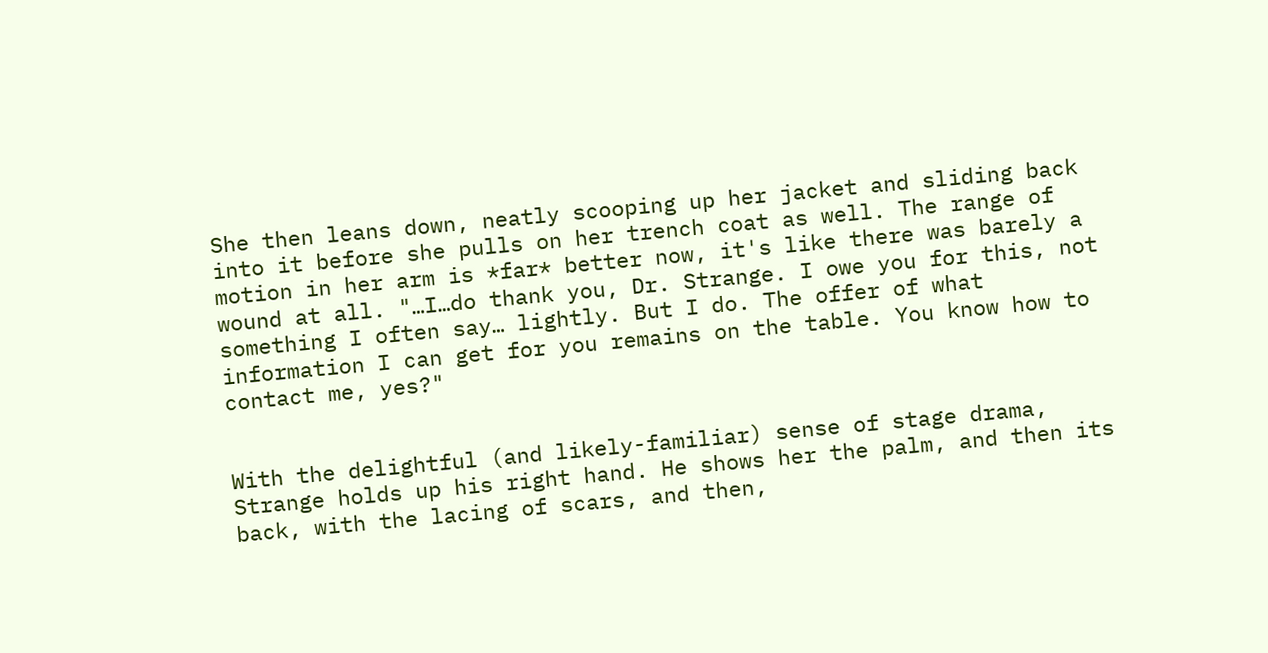She then leans down, neatly scooping up her jacket and sliding back into it before she pulls on her trench coat as well. The range of motion in her arm is *far* better now, it's like there was barely a wound at all. "…I…do thank you, Dr. Strange. I owe you for this, not something I often say… lightly. But I do. The offer of what information I can get for you remains on the table. You know how to contact me, yes?"


With the delightful (and likely-familiar) sense of stage drama, Strange holds up his right hand. He shows her the palm, and then its back, with the lacing of scars, and then,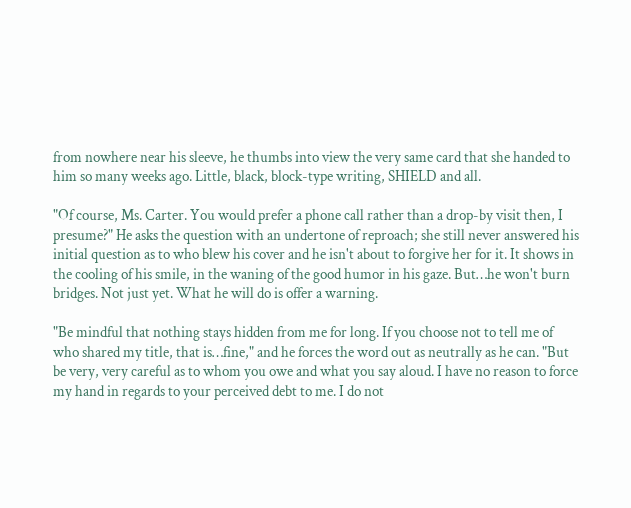from nowhere near his sleeve, he thumbs into view the very same card that she handed to him so many weeks ago. Little, black, block-type writing, SHIELD and all.

"Of course, Ms. Carter. You would prefer a phone call rather than a drop-by visit then, I presume?" He asks the question with an undertone of reproach; she still never answered his initial question as to who blew his cover and he isn't about to forgive her for it. It shows in the cooling of his smile, in the waning of the good humor in his gaze. But…he won't burn bridges. Not just yet. What he will do is offer a warning.

"Be mindful that nothing stays hidden from me for long. If you choose not to tell me of who shared my title, that is…fine," and he forces the word out as neutrally as he can. "But be very, very careful as to whom you owe and what you say aloud. I have no reason to force my hand in regards to your perceived debt to me. I do not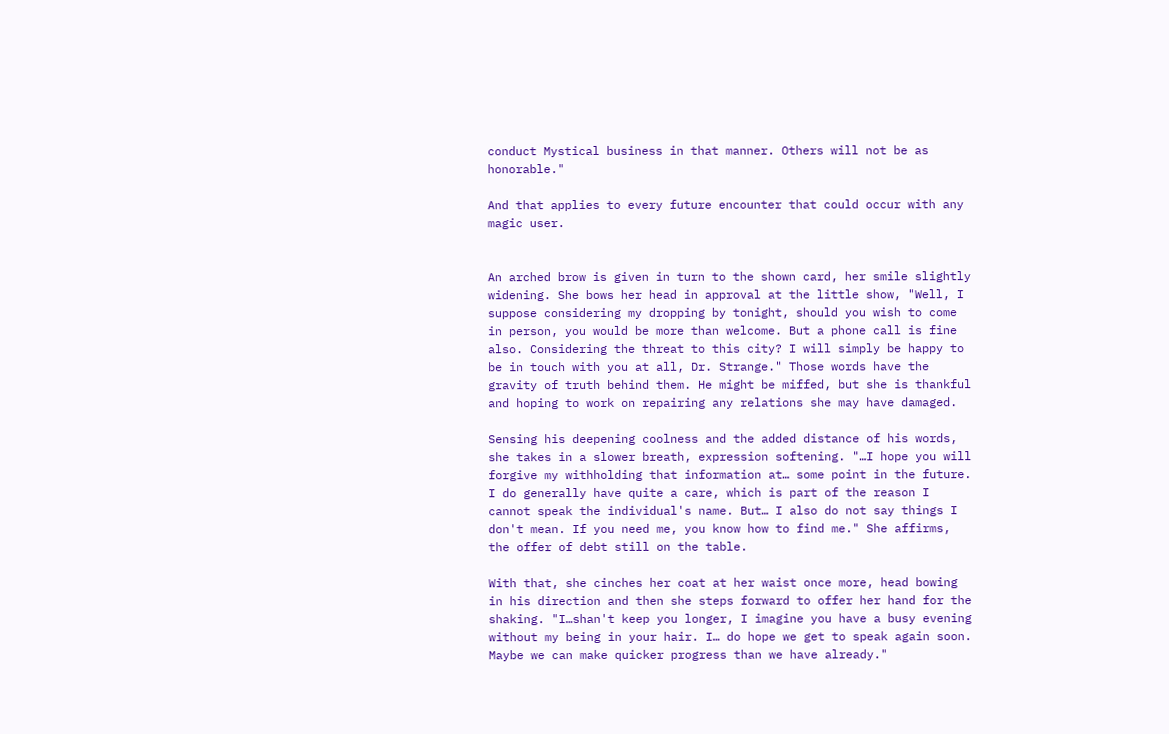conduct Mystical business in that manner. Others will not be as honorable."

And that applies to every future encounter that could occur with any magic user.


An arched brow is given in turn to the shown card, her smile slightly widening. She bows her head in approval at the little show, "Well, I suppose considering my dropping by tonight, should you wish to come in person, you would be more than welcome. But a phone call is fine also. Considering the threat to this city? I will simply be happy to be in touch with you at all, Dr. Strange." Those words have the gravity of truth behind them. He might be miffed, but she is thankful and hoping to work on repairing any relations she may have damaged.

Sensing his deepening coolness and the added distance of his words, she takes in a slower breath, expression softening. "…I hope you will forgive my withholding that information at… some point in the future. I do generally have quite a care, which is part of the reason I cannot speak the individual's name. But… I also do not say things I don't mean. If you need me, you know how to find me." She affirms, the offer of debt still on the table.

With that, she cinches her coat at her waist once more, head bowing in his direction and then she steps forward to offer her hand for the shaking. "I…shan't keep you longer, I imagine you have a busy evening without my being in your hair. I… do hope we get to speak again soon. Maybe we can make quicker progress than we have already."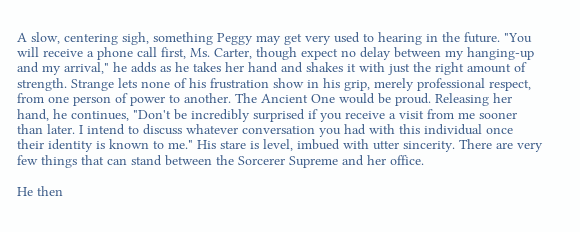A slow, centering sigh, something Peggy may get very used to hearing in the future. "You will receive a phone call first, Ms. Carter, though expect no delay between my hanging-up and my arrival," he adds as he takes her hand and shakes it with just the right amount of strength. Strange lets none of his frustration show in his grip, merely professional respect, from one person of power to another. The Ancient One would be proud. Releasing her hand, he continues, "Don't be incredibly surprised if you receive a visit from me sooner than later. I intend to discuss whatever conversation you had with this individual once their identity is known to me." His stare is level, imbued with utter sincerity. There are very few things that can stand between the Sorcerer Supreme and her office.

He then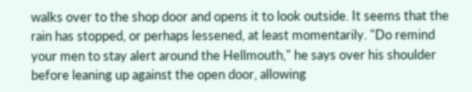walks over to the shop door and opens it to look outside. It seems that the rain has stopped, or perhaps lessened, at least momentarily. "Do remind your men to stay alert around the Hellmouth," he says over his shoulder before leaning up against the open door, allowing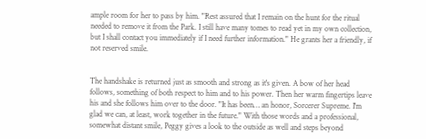ample room for her to pass by him. "Rest assured that I remain on the hunt for the ritual needed to remove it from the Park. I still have many tomes to read yet in my own collection, but I shall contact you immediately if I need further information." He grants her a friendly, if not reserved smile.


The handshake is returned just as smooth and strong as it's given. A bow of her head follows, something of both respect to him and to his power. Then her warm fingertips leave his and she follows him over to the door. "It has been… an honor, Sorcerer Supreme. I'm glad we can, at least, work together in the future." With those words and a professional, somewhat distant smile, Peggy gives a look to the outside as well and steps beyond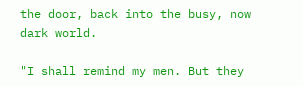the door, back into the busy, now dark world.

"I shall remind my men. But they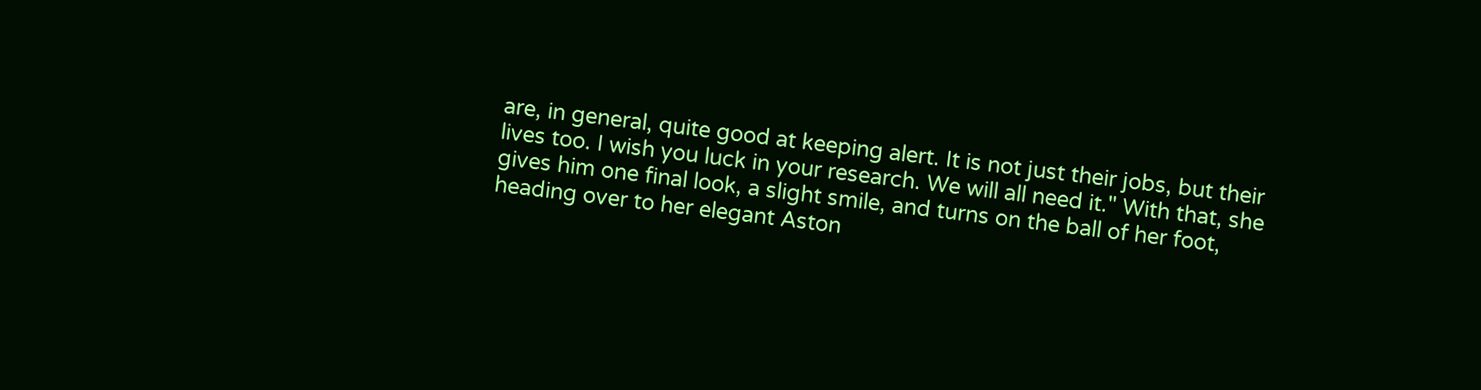are, in general, quite good at keeping alert. It is not just their jobs, but their lives too. I wish you luck in your research. We will all need it." With that, she gives him one final look, a slight smile, and turns on the ball of her foot, heading over to her elegant Aston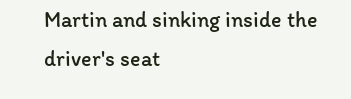Martin and sinking inside the driver's seat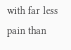with far less pain than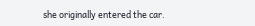she originally entered the car.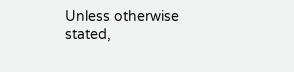Unless otherwise stated,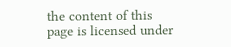the content of this page is licensed under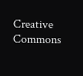Creative Commons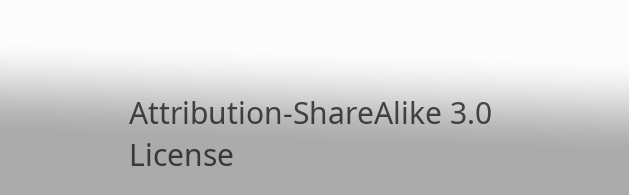Attribution-ShareAlike 3.0 License